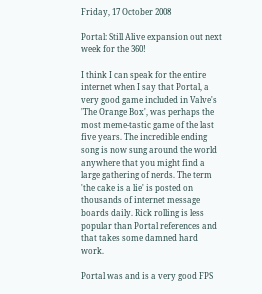Friday, 17 October 2008

Portal: Still Alive expansion out next week for the 360!

I think I can speak for the entire internet when I say that Portal, a very good game included in Valve's 'The Orange Box', was perhaps the most meme-tastic game of the last five years. The incredible ending song is now sung around the world anywhere that you might find a large gathering of nerds. The term 'the cake is a lie' is posted on thousands of internet message boards daily. Rick rolling is less popular than Portal references and that takes some damned hard work.

Portal was and is a very good FPS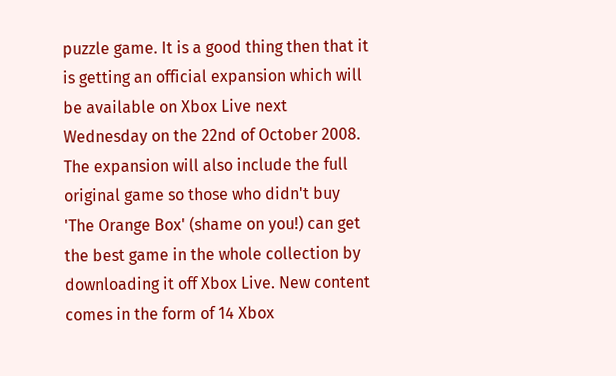puzzle game. It is a good thing then that it is getting an official expansion which will be available on Xbox Live next Wednesday on the 22nd of October 2008. The expansion will also include the full original game so those who didn't buy 'The Orange Box' (shame on you!) can get the best game in the whole collection by downloading it off Xbox Live. New content comes in the form of 14 Xbox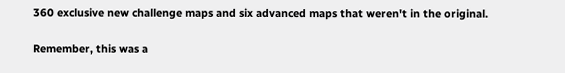360 exclusive new challenge maps and six advanced maps that weren't in the original.

Remember, this was a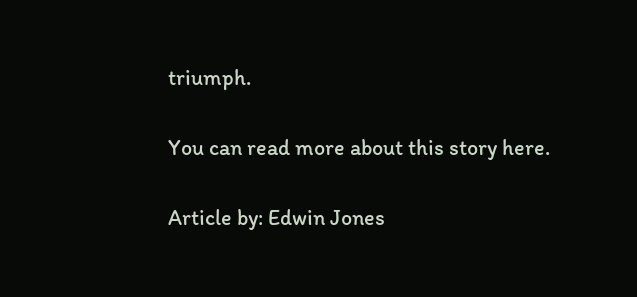triumph.

You can read more about this story here.

Article by: Edwin Jones